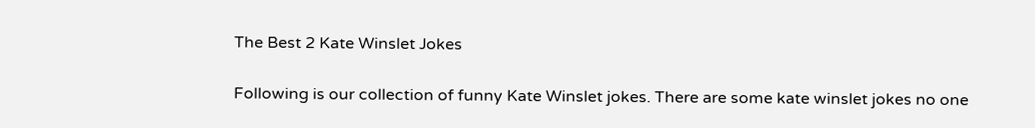The Best 2 Kate Winslet Jokes

Following is our collection of funny Kate Winslet jokes. There are some kate winslet jokes no one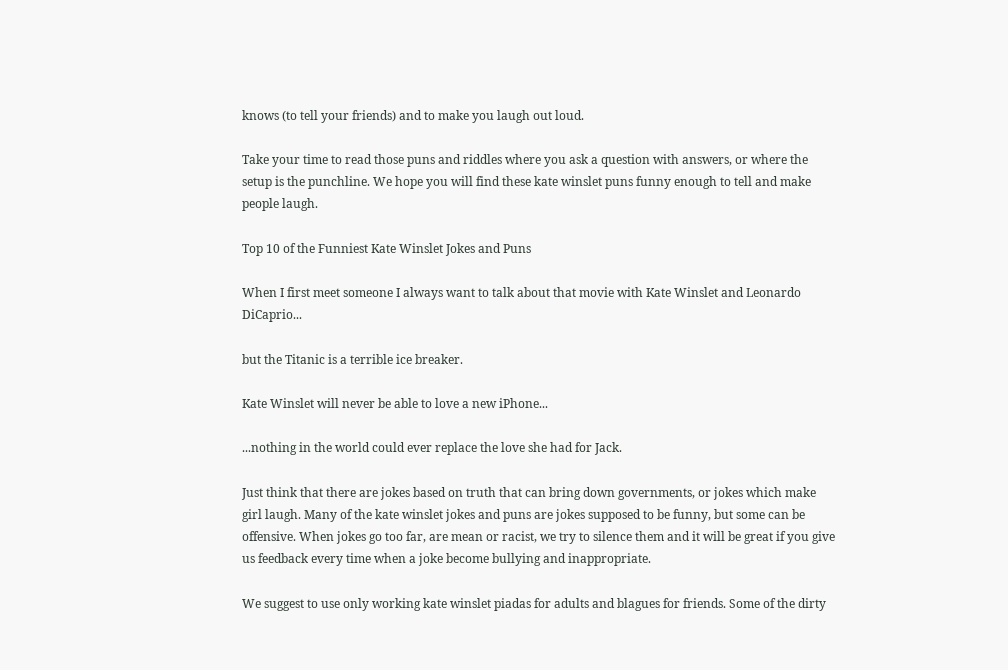knows (to tell your friends) and to make you laugh out loud.

Take your time to read those puns and riddles where you ask a question with answers, or where the setup is the punchline. We hope you will find these kate winslet puns funny enough to tell and make people laugh.

Top 10 of the Funniest Kate Winslet Jokes and Puns

When I first meet someone I always want to talk about that movie with Kate Winslet and Leonardo DiCaprio...

but the Titanic is a terrible ice breaker.

Kate Winslet will never be able to love a new iPhone...

...nothing in the world could ever replace the love she had for Jack.

Just think that there are jokes based on truth that can bring down governments, or jokes which make girl laugh. Many of the kate winslet jokes and puns are jokes supposed to be funny, but some can be offensive. When jokes go too far, are mean or racist, we try to silence them and it will be great if you give us feedback every time when a joke become bullying and inappropriate.

We suggest to use only working kate winslet piadas for adults and blagues for friends. Some of the dirty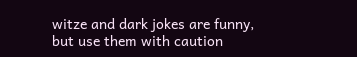witze and dark jokes are funny, but use them with caution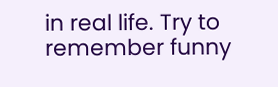in real life. Try to remember funny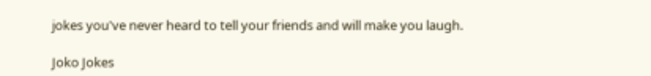jokes you've never heard to tell your friends and will make you laugh.

Joko Jokes